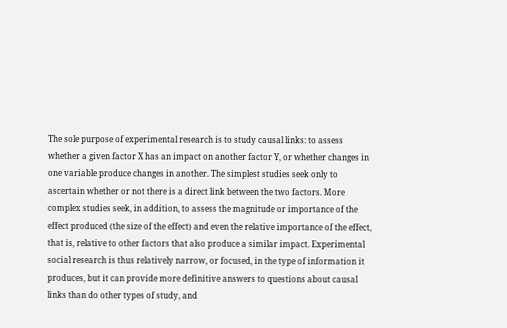The sole purpose of experimental research is to study causal links: to assess whether a given factor X has an impact on another factor Y, or whether changes in one variable produce changes in another. The simplest studies seek only to ascertain whether or not there is a direct link between the two factors. More complex studies seek, in addition, to assess the magnitude or importance of the effect produced (the size of the effect) and even the relative importance of the effect, that is, relative to other factors that also produce a similar impact. Experimental social research is thus relatively narrow, or focused, in the type of information it produces, but it can provide more definitive answers to questions about causal links than do other types of study, and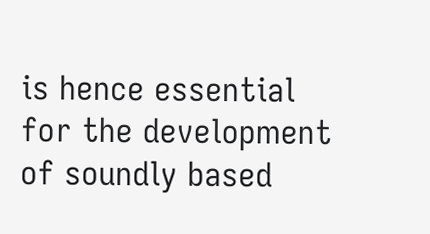is hence essential for the development of soundly based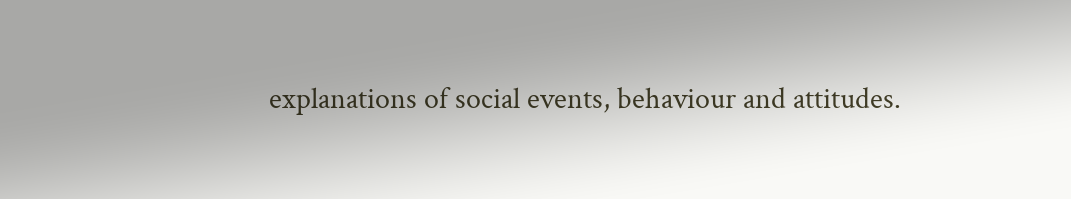explanations of social events, behaviour and attitudes.